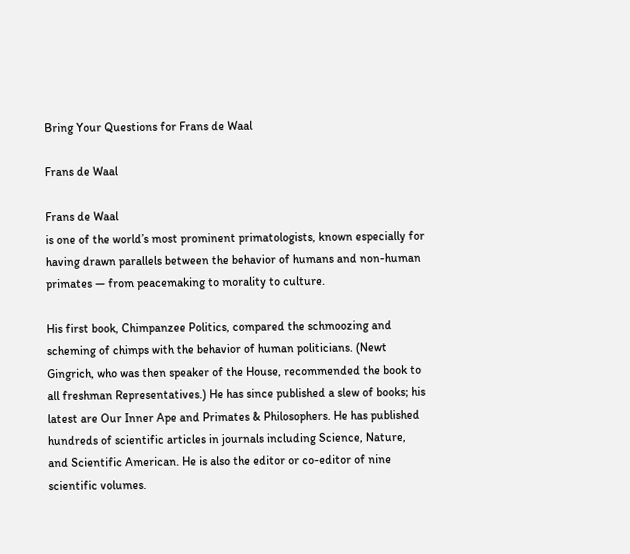Bring Your Questions for Frans de Waal

Frans de Waal

Frans de Waal
is one of the world’s most prominent primatologists, known especially for having drawn parallels between the behavior of humans and non-human primates — from peacemaking to morality to culture.

His first book, Chimpanzee Politics, compared the schmoozing and scheming of chimps with the behavior of human politicians. (Newt Gingrich, who was then speaker of the House, recommended the book to all freshman Representatives.) He has since published a slew of books; his latest are Our Inner Ape and Primates & Philosophers. He has published hundreds of scientific articles in journals including Science, Nature, and Scientific American. He is also the editor or co-editor of nine scientific volumes.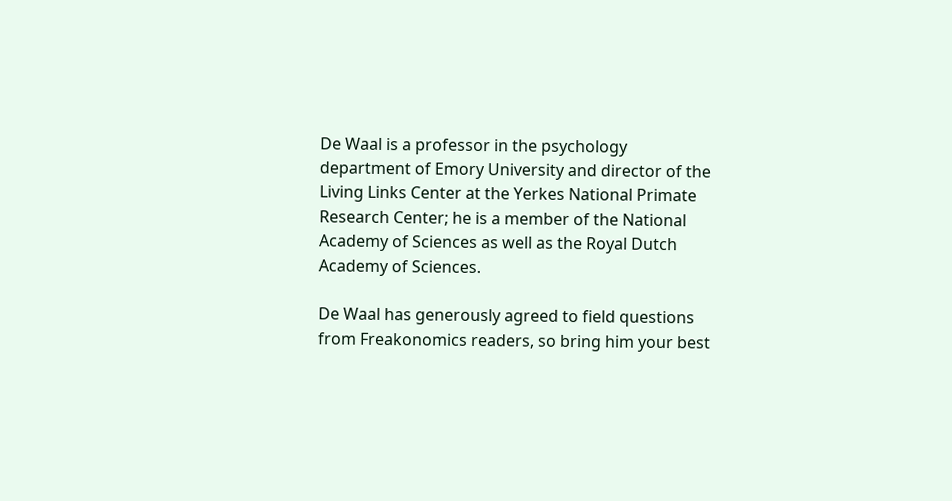De Waal is a professor in the psychology department of Emory University and director of the Living Links Center at the Yerkes National Primate Research Center; he is a member of the National Academy of Sciences as well as the Royal Dutch Academy of Sciences.

De Waal has generously agreed to field questions from Freakonomics readers, so bring him your best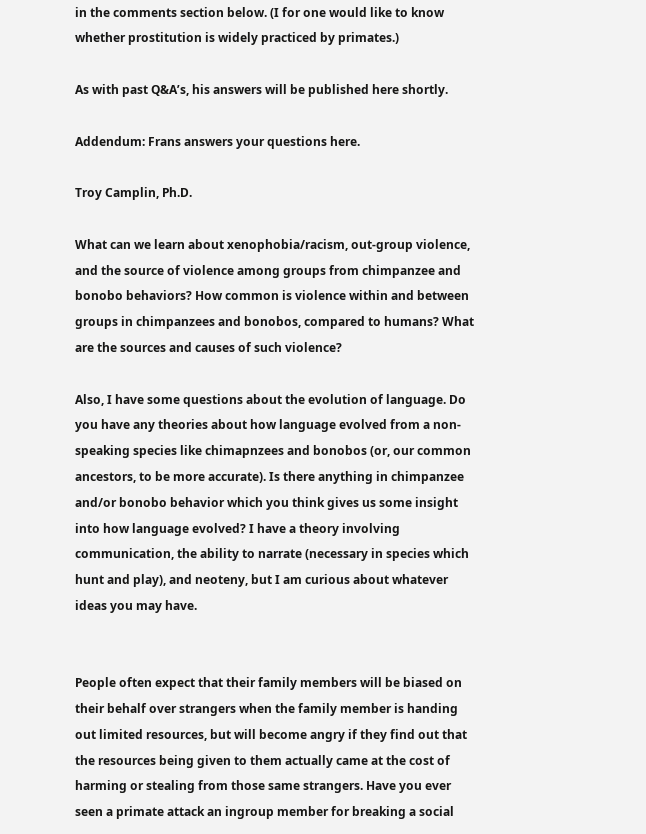in the comments section below. (I for one would like to know whether prostitution is widely practiced by primates.)

As with past Q&A’s, his answers will be published here shortly.

Addendum: Frans answers your questions here.

Troy Camplin, Ph.D.

What can we learn about xenophobia/racism, out-group violence, and the source of violence among groups from chimpanzee and bonobo behaviors? How common is violence within and between groups in chimpanzees and bonobos, compared to humans? What are the sources and causes of such violence?

Also, I have some questions about the evolution of language. Do you have any theories about how language evolved from a non-speaking species like chimapnzees and bonobos (or, our common ancestors, to be more accurate). Is there anything in chimpanzee and/or bonobo behavior which you think gives us some insight into how language evolved? I have a theory involving communication, the ability to narrate (necessary in species which hunt and play), and neoteny, but I am curious about whatever ideas you may have.


People often expect that their family members will be biased on their behalf over strangers when the family member is handing out limited resources, but will become angry if they find out that the resources being given to them actually came at the cost of harming or stealing from those same strangers. Have you ever seen a primate attack an ingroup member for breaking a social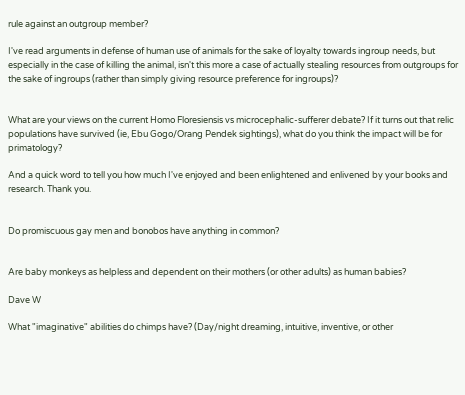rule against an outgroup member?

I've read arguments in defense of human use of animals for the sake of loyalty towards ingroup needs, but especially in the case of killing the animal, isn't this more a case of actually stealing resources from outgroups for the sake of ingroups (rather than simply giving resource preference for ingroups)?


What are your views on the current Homo Floresiensis vs microcephalic-sufferer debate? If it turns out that relic populations have survived (ie, Ebu Gogo/Orang Pendek sightings), what do you think the impact will be for primatology?

And a quick word to tell you how much I've enjoyed and been enlightened and enlivened by your books and research. Thank you.


Do promiscuous gay men and bonobos have anything in common?


Are baby monkeys as helpless and dependent on their mothers (or other adults) as human babies?

Dave W

What "imaginative" abilities do chimps have? (Day/night dreaming, intuitive, inventive, or other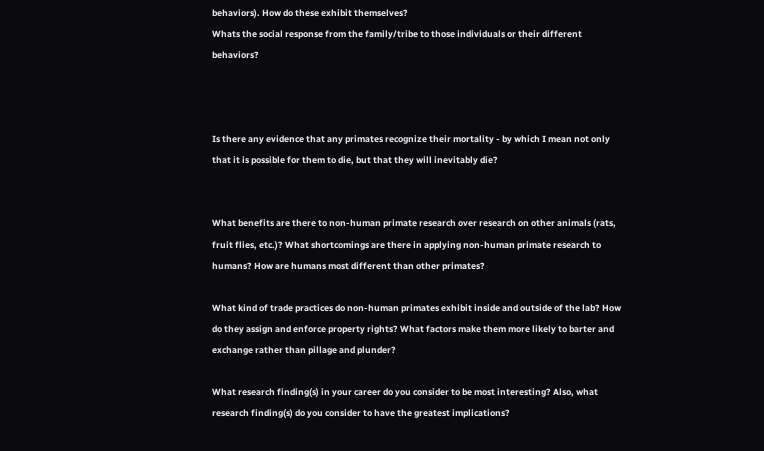behaviors). How do these exhibit themselves?
Whats the social response from the family/tribe to those individuals or their different behaviors?



Is there any evidence that any primates recognize their mortality - by which I mean not only that it is possible for them to die, but that they will inevitably die?


What benefits are there to non-human primate research over research on other animals (rats, fruit flies, etc.)? What shortcomings are there in applying non-human primate research to humans? How are humans most different than other primates?

What kind of trade practices do non-human primates exhibit inside and outside of the lab? How do they assign and enforce property rights? What factors make them more likely to barter and exchange rather than pillage and plunder?

What research finding(s) in your career do you consider to be most interesting? Also, what research finding(s) do you consider to have the greatest implications?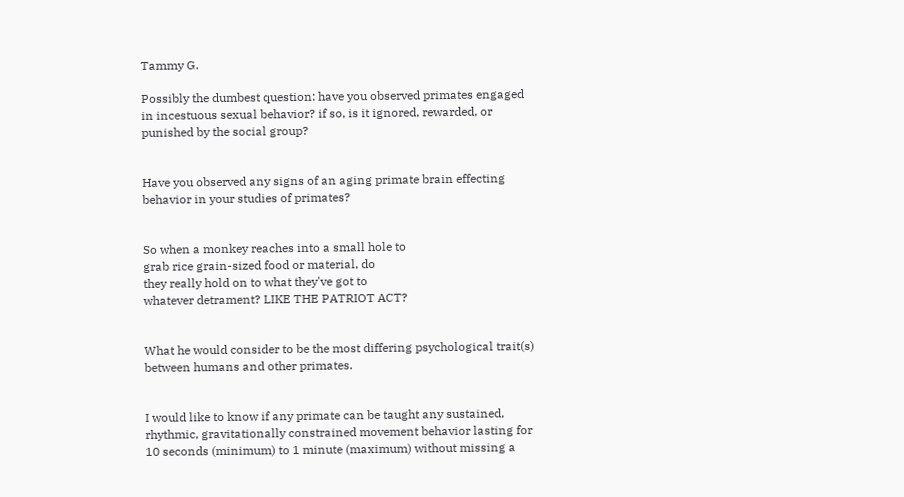Tammy G.

Possibly the dumbest question: have you observed primates engaged in incestuous sexual behavior? if so, is it ignored, rewarded, or punished by the social group?


Have you observed any signs of an aging primate brain effecting behavior in your studies of primates?


So when a monkey reaches into a small hole to
grab rice grain-sized food or material, do
they really hold on to what they've got to
whatever detrament? LIKE THE PATRIOT ACT?


What he would consider to be the most differing psychological trait(s) between humans and other primates.


I would like to know if any primate can be taught any sustained, rhythmic, gravitationally constrained movement behavior lasting for 10 seconds (minimum) to 1 minute (maximum) without missing a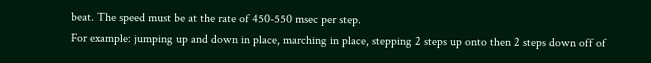beat. The speed must be at the rate of 450-550 msec per step.
For example: jumping up and down in place, marching in place, stepping 2 steps up onto then 2 steps down off of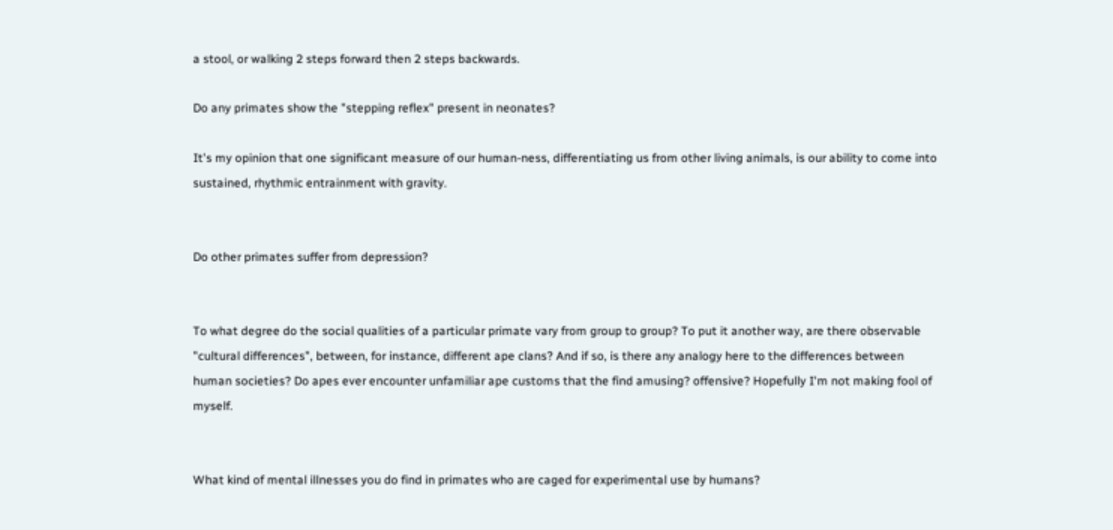a stool, or walking 2 steps forward then 2 steps backwards.

Do any primates show the "stepping reflex" present in neonates?

It's my opinion that one significant measure of our human-ness, differentiating us from other living animals, is our ability to come into sustained, rhythmic entrainment with gravity.


Do other primates suffer from depression?


To what degree do the social qualities of a particular primate vary from group to group? To put it another way, are there observable "cultural differences", between, for instance, different ape clans? And if so, is there any analogy here to the differences between human societies? Do apes ever encounter unfamiliar ape customs that the find amusing? offensive? Hopefully I'm not making fool of myself.


What kind of mental illnesses you do find in primates who are caged for experimental use by humans?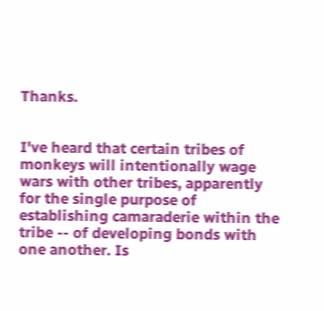Thanks.


I've heard that certain tribes of monkeys will intentionally wage wars with other tribes, apparently for the single purpose of establishing camaraderie within the tribe -- of developing bonds with one another. Is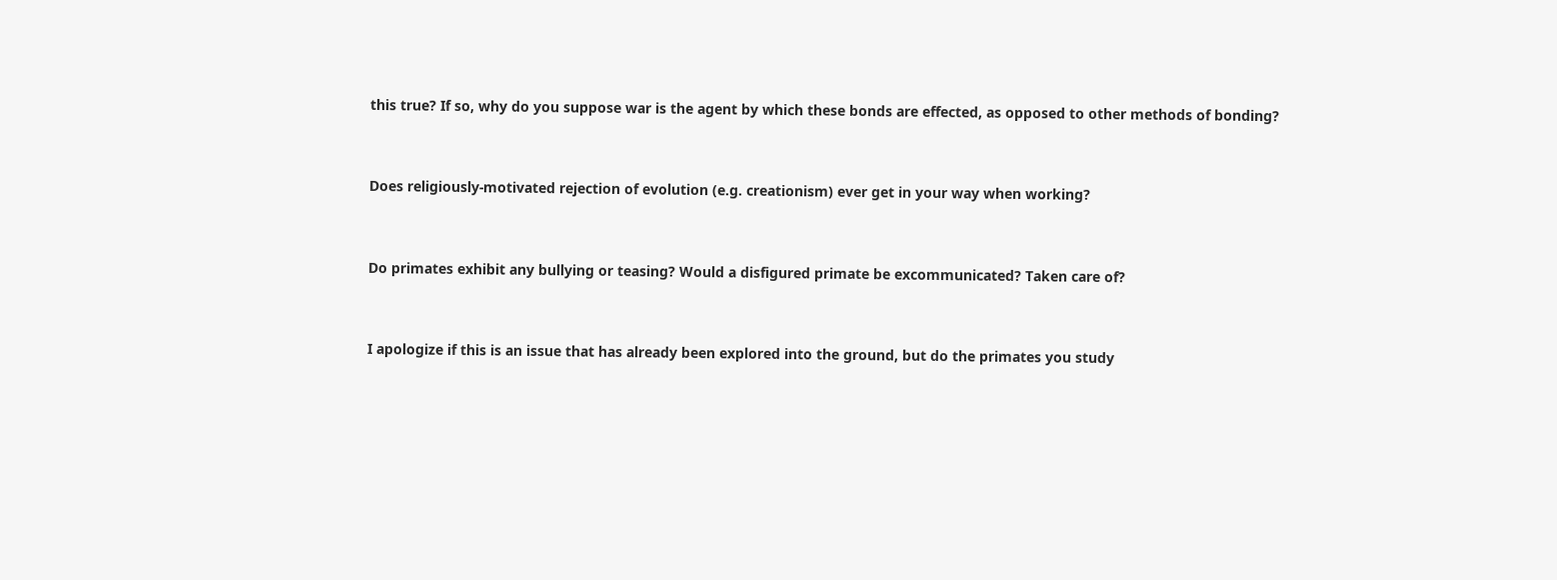this true? If so, why do you suppose war is the agent by which these bonds are effected, as opposed to other methods of bonding?


Does religiously-motivated rejection of evolution (e.g. creationism) ever get in your way when working?


Do primates exhibit any bullying or teasing? Would a disfigured primate be excommunicated? Taken care of?


I apologize if this is an issue that has already been explored into the ground, but do the primates you study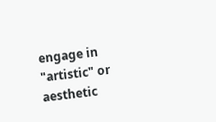engage in "artistic" or aesthetic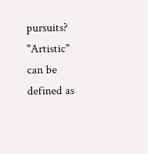pursuits? "Artistic" can be defined as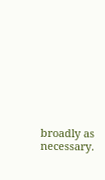broadly as necessary.